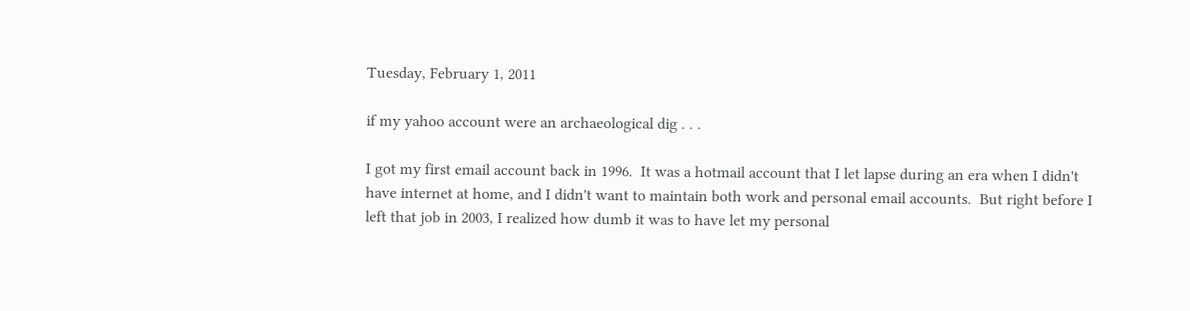Tuesday, February 1, 2011

if my yahoo account were an archaeological dig . . .

I got my first email account back in 1996.  It was a hotmail account that I let lapse during an era when I didn't have internet at home, and I didn't want to maintain both work and personal email accounts.  But right before I left that job in 2003, I realized how dumb it was to have let my personal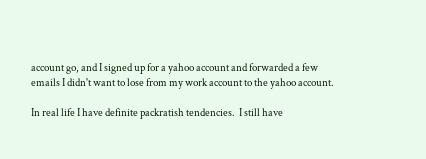account go, and I signed up for a yahoo account and forwarded a few emails I didn't want to lose from my work account to the yahoo account.

In real life I have definite packratish tendencies.  I still have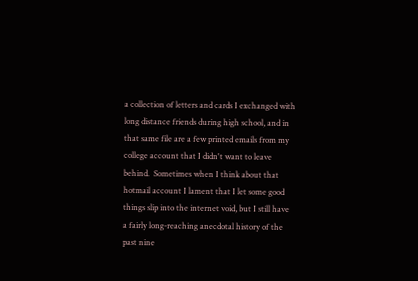a collection of letters and cards I exchanged with long distance friends during high school, and in that same file are a few printed emails from my college account that I didn't want to leave behind.  Sometimes when I think about that hotmail account I lament that I let some good things slip into the internet void, but I still have a fairly long-reaching anecdotal history of the past nine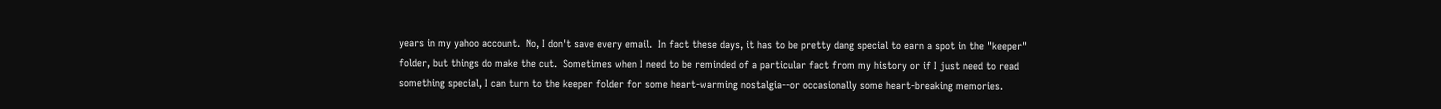years in my yahoo account.  No, I don't save every email.  In fact these days, it has to be pretty dang special to earn a spot in the "keeper" folder, but things do make the cut.  Sometimes when I need to be reminded of a particular fact from my history or if I just need to read something special, I can turn to the keeper folder for some heart-warming nostalgia--or occasionally some heart-breaking memories.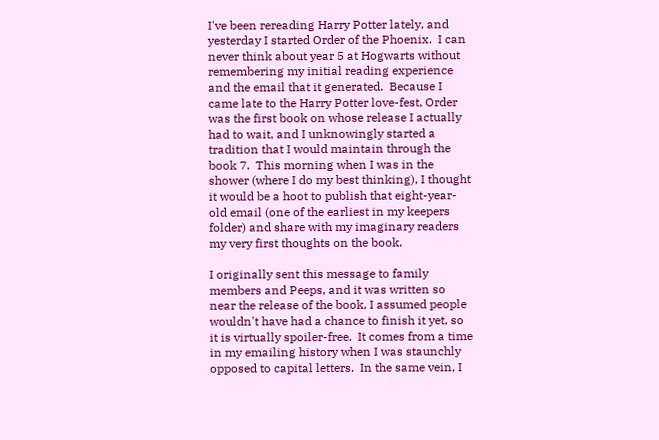I've been rereading Harry Potter lately, and yesterday I started Order of the Phoenix.  I can never think about year 5 at Hogwarts without remembering my initial reading experience and the email that it generated.  Because I came late to the Harry Potter love-fest, Order was the first book on whose release I actually had to wait, and I unknowingly started a tradition that I would maintain through the book 7.  This morning when I was in the shower (where I do my best thinking), I thought it would be a hoot to publish that eight-year-old email (one of the earliest in my keepers folder) and share with my imaginary readers my very first thoughts on the book.

I originally sent this message to family members and Peeps, and it was written so near the release of the book, I assumed people wouldn't have had a chance to finish it yet, so it is virtually spoiler-free.  It comes from a time in my emailing history when I was staunchly opposed to capital letters.  In the same vein, I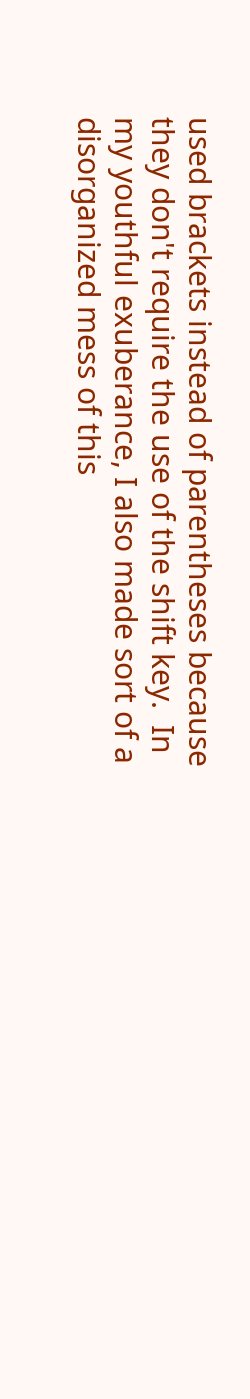used brackets instead of parentheses because they don't require the use of the shift key.  In my youthful exuberance, I also made sort of a disorganized mess of this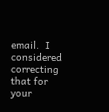email.  I considered correcting that for your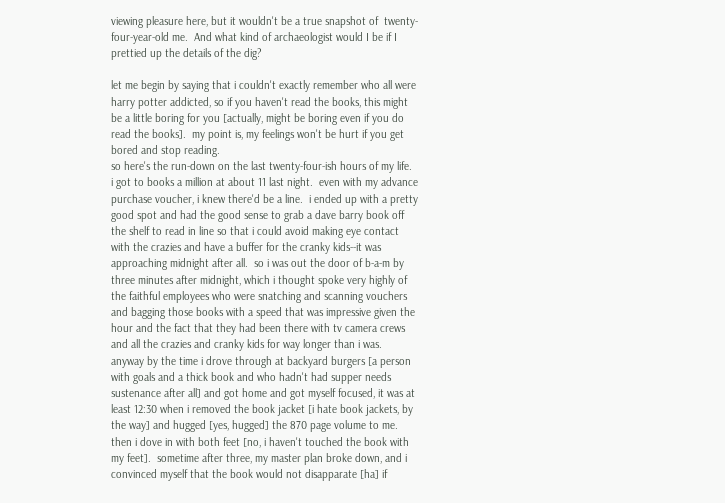viewing pleasure here, but it wouldn't be a true snapshot of  twenty-four-year-old me.  And what kind of archaeologist would I be if I prettied up the details of the dig?

let me begin by saying that i couldn't exactly remember who all were harry potter addicted, so if you haven't read the books, this might be a little boring for you [actually, might be boring even if you do read the books].  my point is, my feelings won't be hurt if you get bored and stop reading.
so here's the run-down on the last twenty-four-ish hours of my life.  i got to books a million at about 11 last night.  even with my advance purchase voucher, i knew there'd be a line.  i ended up with a pretty good spot and had the good sense to grab a dave barry book off the shelf to read in line so that i could avoid making eye contact with the crazies and have a buffer for the cranky kids--it was approaching midnight after all.  so i was out the door of b-a-m by three minutes after midnight, which i thought spoke very highly of the faithful employees who were snatching and scanning vouchers and bagging those books with a speed that was impressive given the hour and the fact that they had been there with tv camera crews and all the crazies and cranky kids for way longer than i was.  anyway by the time i drove through at backyard burgers [a person with goals and a thick book and who hadn't had supper needs sustenance after all] and got home and got myself focused, it was at least 12:30 when i removed the book jacket [i hate book jackets, by the way] and hugged [yes, hugged] the 870 page volume to me.  then i dove in with both feet [no, i haven't touched the book with my feet].  sometime after three, my master plan broke down, and i convinced myself that the book would not disapparate [ha] if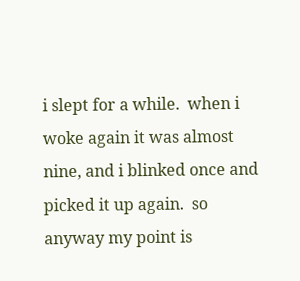i slept for a while.  when i woke again it was almost nine, and i blinked once and picked it up again.  so anyway my point is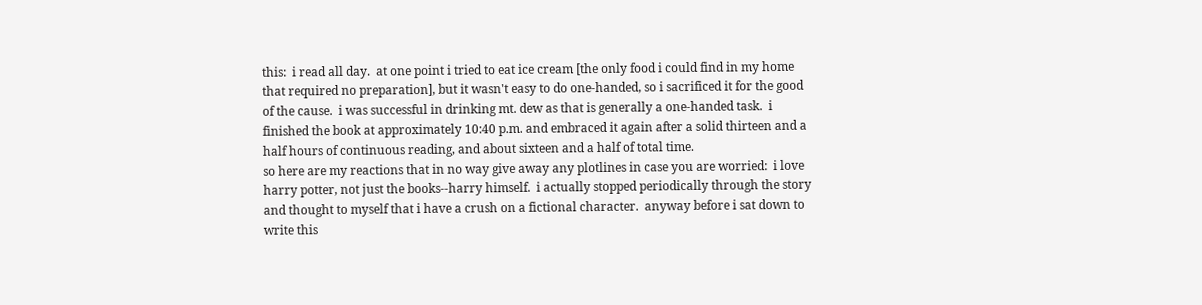this:  i read all day.  at one point i tried to eat ice cream [the only food i could find in my home that required no preparation], but it wasn't easy to do one-handed, so i sacrificed it for the good of the cause.  i was successful in drinking mt. dew as that is generally a one-handed task.  i finished the book at approximately 10:40 p.m. and embraced it again after a solid thirteen and a half hours of continuous reading, and about sixteen and a half of total time.
so here are my reactions that in no way give away any plotlines in case you are worried:  i love harry potter, not just the books--harry himself.  i actually stopped periodically through the story and thought to myself that i have a crush on a fictional character.  anyway before i sat down to write this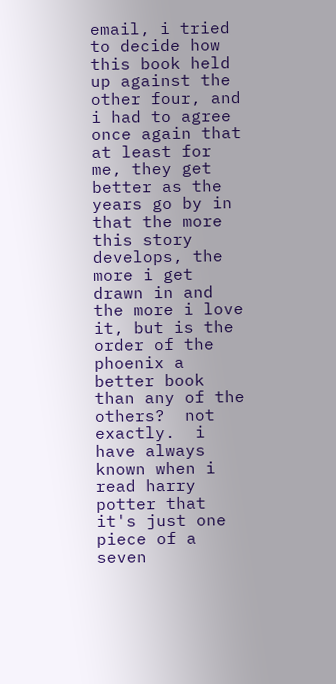email, i tried to decide how this book held up against the other four, and i had to agree once again that at least for me, they get better as the years go by in that the more this story develops, the more i get drawn in and the more i love it, but is the order of the phoenix a better book than any of the others?  not exactly.  i have always known when i read harry potter that it's just one piece of a seven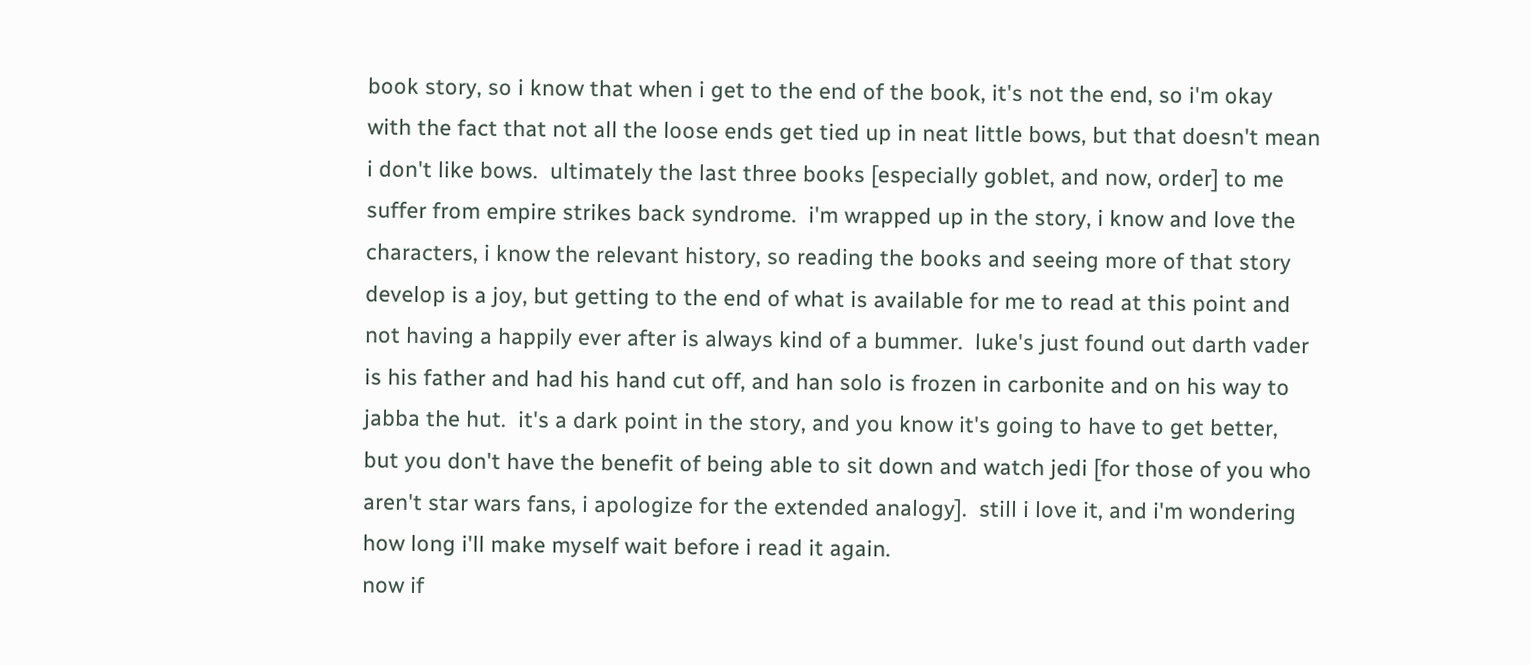book story, so i know that when i get to the end of the book, it's not the end, so i'm okay with the fact that not all the loose ends get tied up in neat little bows, but that doesn't mean i don't like bows.  ultimately the last three books [especially goblet, and now, order] to me suffer from empire strikes back syndrome.  i'm wrapped up in the story, i know and love the characters, i know the relevant history, so reading the books and seeing more of that story develop is a joy, but getting to the end of what is available for me to read at this point and not having a happily ever after is always kind of a bummer.  luke's just found out darth vader is his father and had his hand cut off, and han solo is frozen in carbonite and on his way to jabba the hut.  it's a dark point in the story, and you know it's going to have to get better, but you don't have the benefit of being able to sit down and watch jedi [for those of you who aren't star wars fans, i apologize for the extended analogy].  still i love it, and i'm wondering how long i'll make myself wait before i read it again.
now if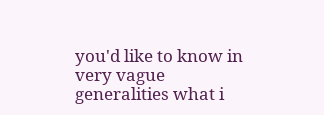you'd like to know in very vague generalities what i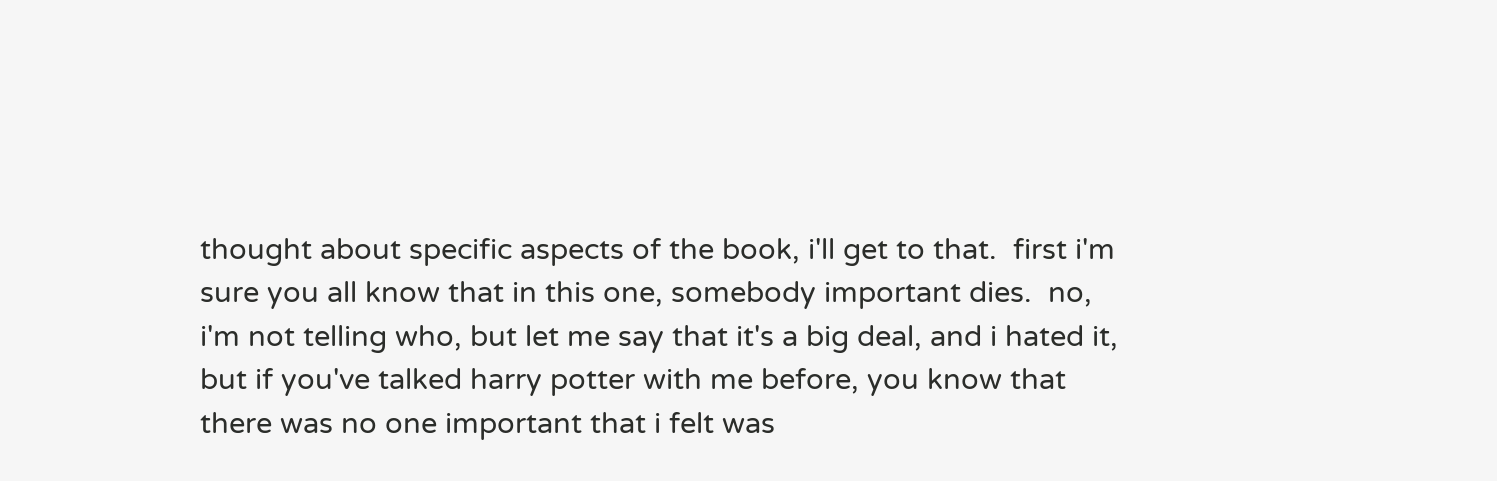thought about specific aspects of the book, i'll get to that.  first i'm sure you all know that in this one, somebody important dies.  no, i'm not telling who, but let me say that it's a big deal, and i hated it, but if you've talked harry potter with me before, you know that there was no one important that i felt was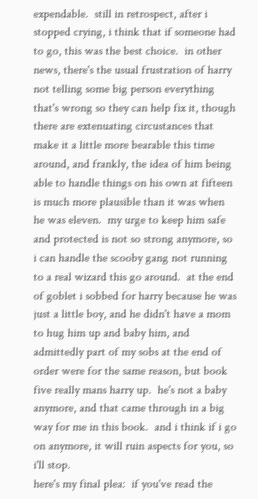expendable.  still in retrospect, after i stopped crying, i think that if someone had to go, this was the best choice.  in other news, there's the usual frustration of harry not telling some big person everything that's wrong so they can help fix it, though there are extenuating circustances that make it a little more bearable this time around, and frankly, the idea of him being able to handle things on his own at fifteen is much more plausible than it was when he was eleven.  my urge to keep him safe and protected is not so strong anymore, so i can handle the scooby gang not running to a real wizard this go around.  at the end of goblet i sobbed for harry because he was just a little boy, and he didn't have a mom to hug him up and baby him, and admittedly part of my sobs at the end of order were for the same reason, but book five really mans harry up.  he's not a baby anymore, and that came through in a big way for me in this book.  and i think if i go on anymore, it will ruin aspects for you, so i'll stop.
here's my final plea:  if you've read the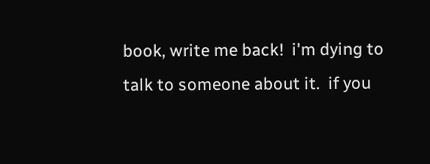book, write me back!  i'm dying to talk to someone about it.  if you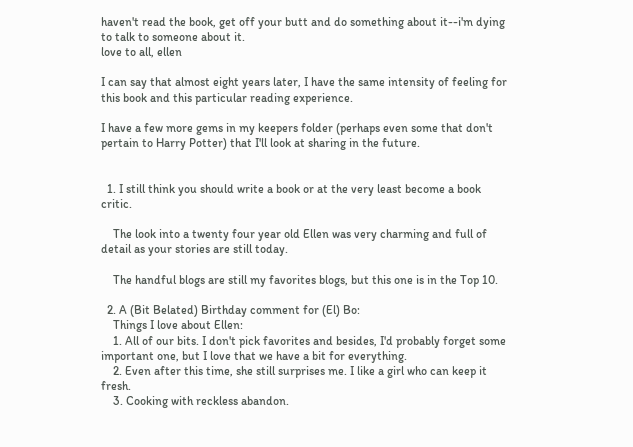haven't read the book, get off your butt and do something about it--i'm dying to talk to someone about it.
love to all, ellen

I can say that almost eight years later, I have the same intensity of feeling for this book and this particular reading experience.

I have a few more gems in my keepers folder (perhaps even some that don't pertain to Harry Potter) that I'll look at sharing in the future.


  1. I still think you should write a book or at the very least become a book critic.

    The look into a twenty four year old Ellen was very charming and full of detail as your stories are still today.

    The handful blogs are still my favorites blogs, but this one is in the Top 10.

  2. A (Bit Belated) Birthday comment for (El) Bo:
    Things I love about Ellen:
    1. All of our bits. I don't pick favorites and besides, I'd probably forget some important one, but I love that we have a bit for everything.
    2. Even after this time, she still surprises me. I like a girl who can keep it fresh.
    3. Cooking with reckless abandon.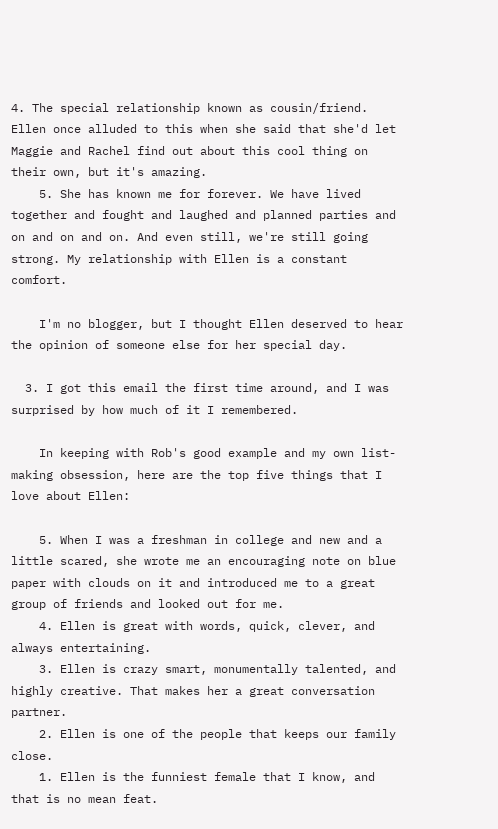4. The special relationship known as cousin/friend. Ellen once alluded to this when she said that she'd let Maggie and Rachel find out about this cool thing on their own, but it's amazing.
    5. She has known me for forever. We have lived together and fought and laughed and planned parties and on and on and on. And even still, we're still going strong. My relationship with Ellen is a constant comfort.

    I'm no blogger, but I thought Ellen deserved to hear the opinion of someone else for her special day.

  3. I got this email the first time around, and I was surprised by how much of it I remembered.

    In keeping with Rob's good example and my own list-making obsession, here are the top five things that I love about Ellen:

    5. When I was a freshman in college and new and a little scared, she wrote me an encouraging note on blue paper with clouds on it and introduced me to a great group of friends and looked out for me.
    4. Ellen is great with words, quick, clever, and always entertaining.
    3. Ellen is crazy smart, monumentally talented, and highly creative. That makes her a great conversation partner.
    2. Ellen is one of the people that keeps our family close.
    1. Ellen is the funniest female that I know, and that is no mean feat.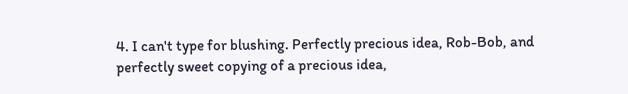4. I can't type for blushing. Perfectly precious idea, Rob-Bob, and perfectly sweet copying of a precious idea,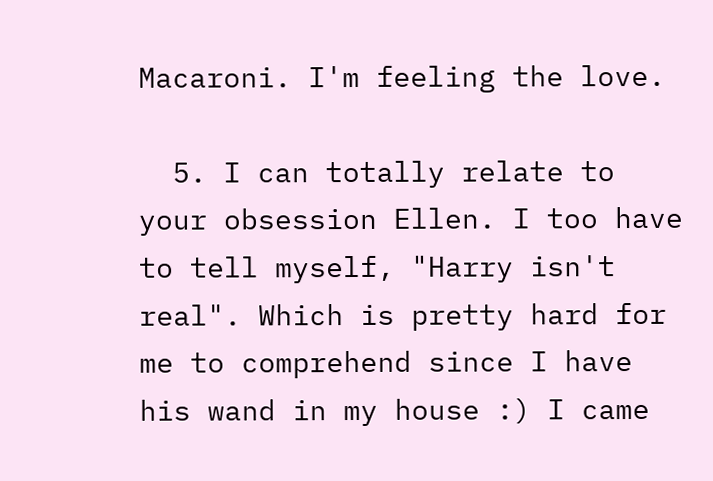Macaroni. I'm feeling the love.

  5. I can totally relate to your obsession Ellen. I too have to tell myself, "Harry isn't real". Which is pretty hard for me to comprehend since I have his wand in my house :) I came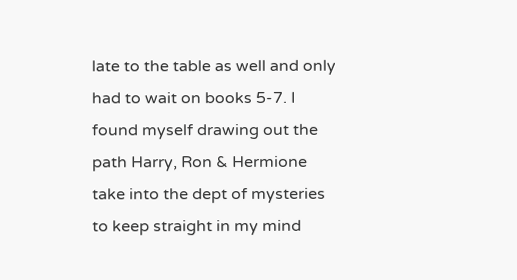late to the table as well and only had to wait on books 5-7. I found myself drawing out the path Harry, Ron & Hermione take into the dept of mysteries to keep straight in my mind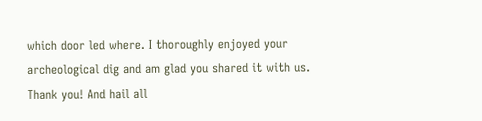which door led where. I thoroughly enjoyed your archeological dig and am glad you shared it with us. Thank you! And hail all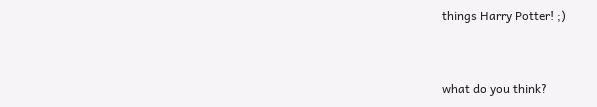things Harry Potter! ;)


what do you think?